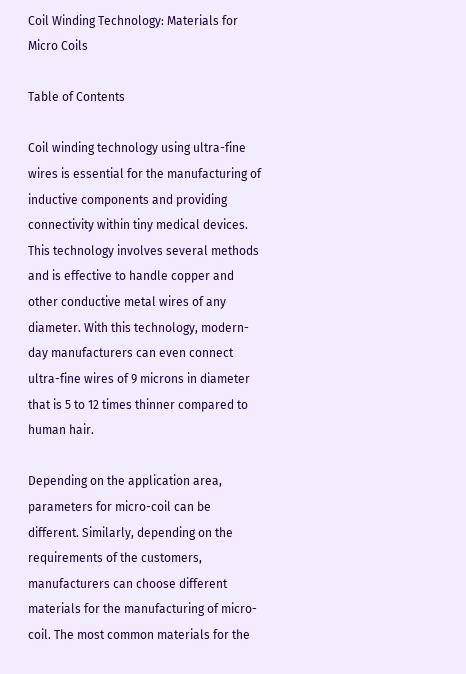Coil Winding Technology: Materials for Micro Coils

Table of Contents

Coil winding technology using ultra-fine wires is essential for the manufacturing of inductive components and providing connectivity within tiny medical devices. This technology involves several methods and is effective to handle copper and other conductive metal wires of any diameter. With this technology, modern-day manufacturers can even connect ultra-fine wires of 9 microns in diameter that is 5 to 12 times thinner compared to human hair.

Depending on the application area, parameters for micro-coil can be different. Similarly, depending on the requirements of the customers, manufacturers can choose different materials for the manufacturing of micro-coil. The most common materials for the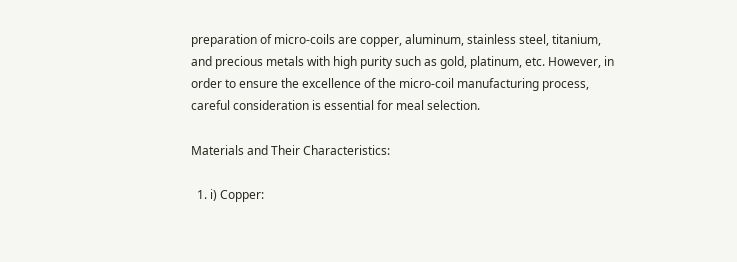preparation of micro-coils are copper, aluminum, stainless steel, titanium, and precious metals with high purity such as gold, platinum, etc. However, in order to ensure the excellence of the micro-coil manufacturing process, careful consideration is essential for meal selection.

Materials and Their Characteristics:

  1. i) Copper: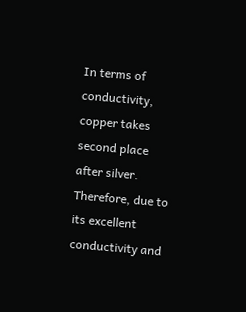In terms of conductivity, copper takes second place after silver. Therefore, due to its excellent conductivity and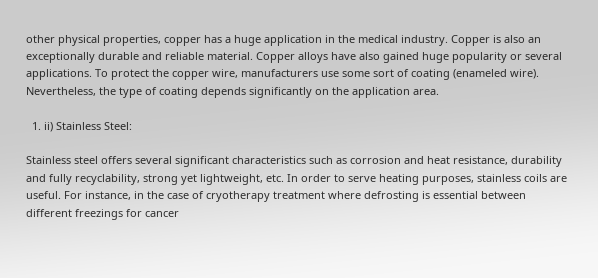other physical properties, copper has a huge application in the medical industry. Copper is also an exceptionally durable and reliable material. Copper alloys have also gained huge popularity or several applications. To protect the copper wire, manufacturers use some sort of coating (enameled wire). Nevertheless, the type of coating depends significantly on the application area.

  1. ii) Stainless Steel:

Stainless steel offers several significant characteristics such as corrosion and heat resistance, durability and fully recyclability, strong yet lightweight, etc. In order to serve heating purposes, stainless coils are useful. For instance, in the case of cryotherapy treatment where defrosting is essential between different freezings for cancer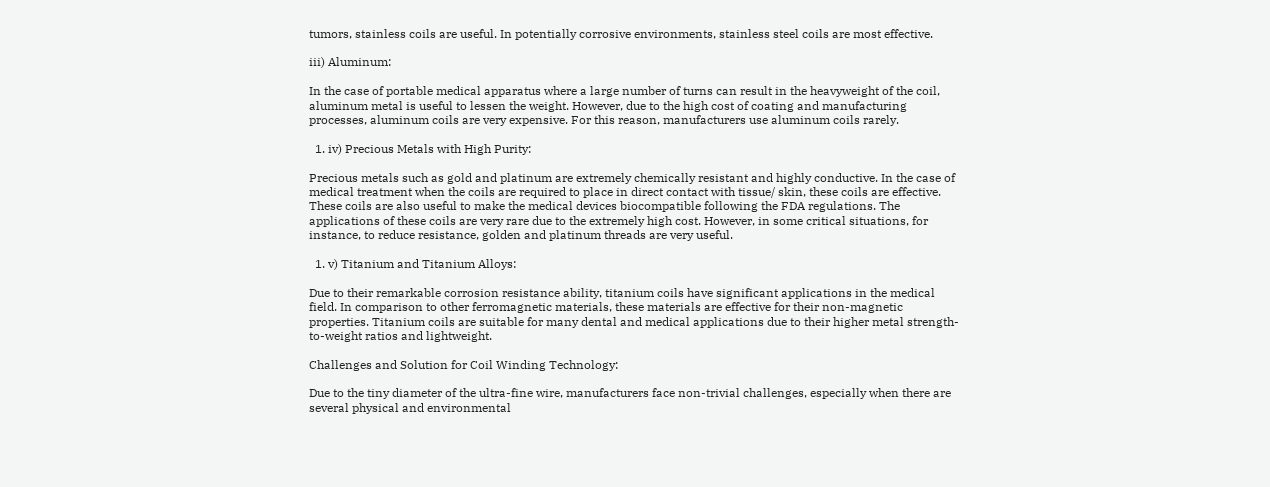tumors, stainless coils are useful. In potentially corrosive environments, stainless steel coils are most effective.

iii) Aluminum:

In the case of portable medical apparatus where a large number of turns can result in the heavyweight of the coil, aluminum metal is useful to lessen the weight. However, due to the high cost of coating and manufacturing processes, aluminum coils are very expensive. For this reason, manufacturers use aluminum coils rarely.

  1. iv) Precious Metals with High Purity:

Precious metals such as gold and platinum are extremely chemically resistant and highly conductive. In the case of medical treatment when the coils are required to place in direct contact with tissue/ skin, these coils are effective. These coils are also useful to make the medical devices biocompatible following the FDA regulations. The applications of these coils are very rare due to the extremely high cost. However, in some critical situations, for instance, to reduce resistance, golden and platinum threads are very useful.

  1. v) Titanium and Titanium Alloys:

Due to their remarkable corrosion resistance ability, titanium coils have significant applications in the medical field. In comparison to other ferromagnetic materials, these materials are effective for their non-magnetic properties. Titanium coils are suitable for many dental and medical applications due to their higher metal strength-to-weight ratios and lightweight.

Challenges and Solution for Coil Winding Technology:

Due to the tiny diameter of the ultra-fine wire, manufacturers face non-trivial challenges, especially when there are several physical and environmental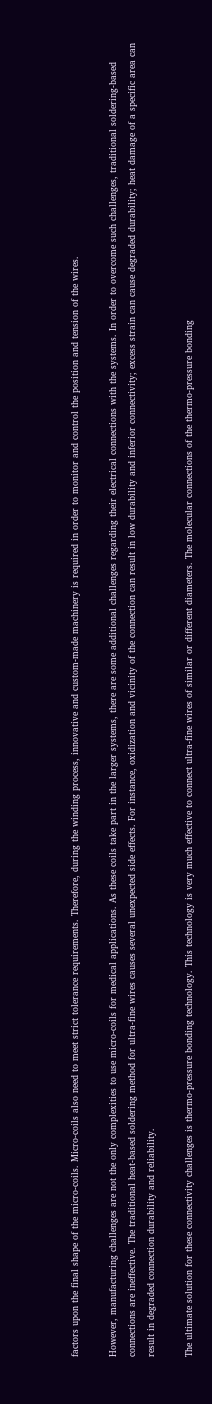factors upon the final shape of the micro-coils. Micro-coils also need to meet strict tolerance requirements. Therefore, during the winding process, innovative and custom-made machinery is required in order to monitor and control the position and tension of the wires.

However, manufacturing challenges are not the only complexities to use micro-coils for medical applications. As these coils take part in the larger systems, there are some additional challenges regarding their electrical connections with the systems. In order to overcome such challenges, traditional soldering-based connections are ineffective. The traditional heat-based soldering method for ultra-fine wires causes several unexpected side effects. For instance, oxidization and vicinity of the connection can result in low durability and inferior connectivity; excess strain can cause degraded durability; heat damage of a specific area can result in degraded connection durability and reliability.

The ultimate solution for these connectivity challenges is thermo-pressure bonding technology. This technology is very much effective to connect ultra-fine wires of similar or different diameters. The molecular connections of the thermo-pressure bonding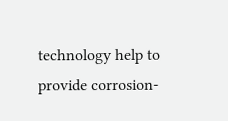technology help to provide corrosion-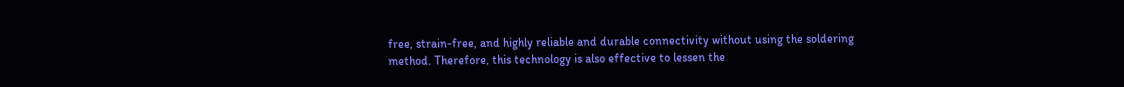free, strain-free, and highly reliable and durable connectivity without using the soldering method. Therefore, this technology is also effective to lessen the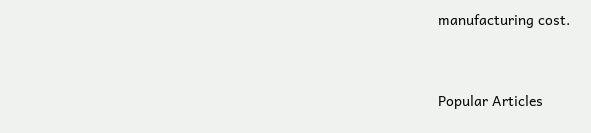manufacturing cost.


Popular Articles